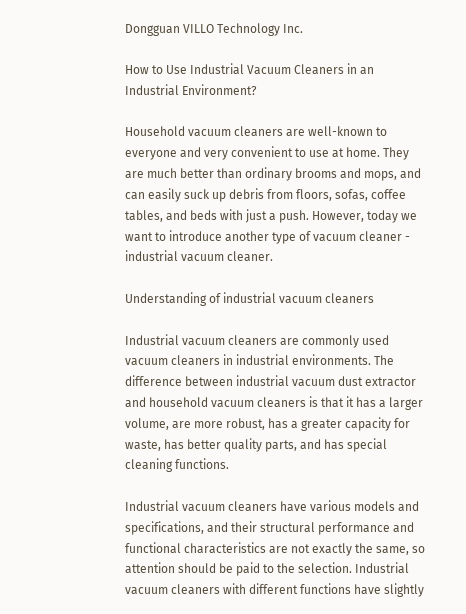Dongguan VILLO Technology Inc.

How to Use Industrial Vacuum Cleaners in an Industrial Environment?

Household vacuum cleaners are well-known to everyone and very convenient to use at home. They are much better than ordinary brooms and mops, and can easily suck up debris from floors, sofas, coffee tables, and beds with just a push. However, today we want to introduce another type of vacuum cleaner - industrial vacuum cleaner.

Understanding of industrial vacuum cleaners

Industrial vacuum cleaners are commonly used vacuum cleaners in industrial environments. The difference between industrial vacuum dust extractor and household vacuum cleaners is that it has a larger volume, are more robust, has a greater capacity for waste, has better quality parts, and has special cleaning functions.

Industrial vacuum cleaners have various models and specifications, and their structural performance and functional characteristics are not exactly the same, so attention should be paid to the selection. Industrial vacuum cleaners with different functions have slightly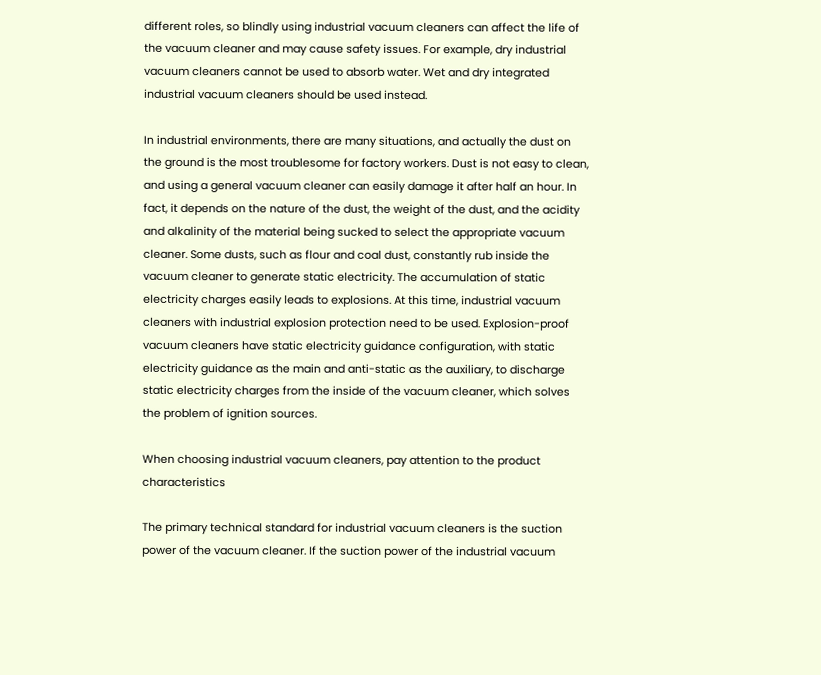different roles, so blindly using industrial vacuum cleaners can affect the life of the vacuum cleaner and may cause safety issues. For example, dry industrial vacuum cleaners cannot be used to absorb water. Wet and dry integrated industrial vacuum cleaners should be used instead.

In industrial environments, there are many situations, and actually the dust on the ground is the most troublesome for factory workers. Dust is not easy to clean, and using a general vacuum cleaner can easily damage it after half an hour. In fact, it depends on the nature of the dust, the weight of the dust, and the acidity and alkalinity of the material being sucked to select the appropriate vacuum cleaner. Some dusts, such as flour and coal dust, constantly rub inside the vacuum cleaner to generate static electricity. The accumulation of static electricity charges easily leads to explosions. At this time, industrial vacuum cleaners with industrial explosion protection need to be used. Explosion-proof vacuum cleaners have static electricity guidance configuration, with static electricity guidance as the main and anti-static as the auxiliary, to discharge static electricity charges from the inside of the vacuum cleaner, which solves the problem of ignition sources.

When choosing industrial vacuum cleaners, pay attention to the product characteristics

The primary technical standard for industrial vacuum cleaners is the suction power of the vacuum cleaner. If the suction power of the industrial vacuum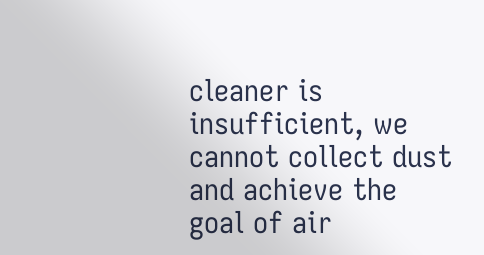cleaner is insufficient, we cannot collect dust and achieve the goal of air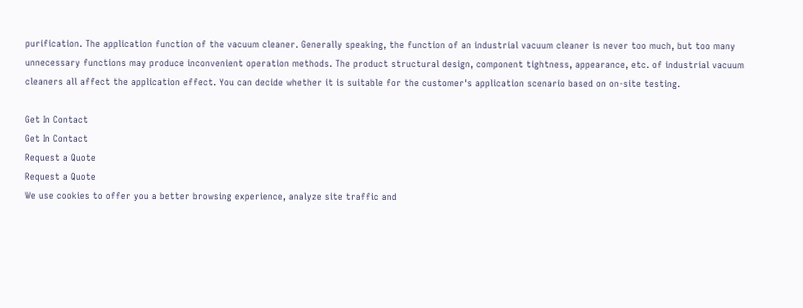purification. The application function of the vacuum cleaner. Generally speaking, the function of an industrial vacuum cleaner is never too much, but too many unnecessary functions may produce inconvenient operation methods. The product structural design, component tightness, appearance, etc. of industrial vacuum cleaners all affect the application effect. You can decide whether it is suitable for the customer's application scenario based on on-site testing.

Get In Contact
Get In Contact
Request a Quote
Request a Quote
We use cookies to offer you a better browsing experience, analyze site traffic and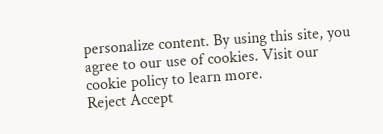personalize content. By using this site, you agree to our use of cookies. Visit our cookie policy to learn more.
Reject Accept